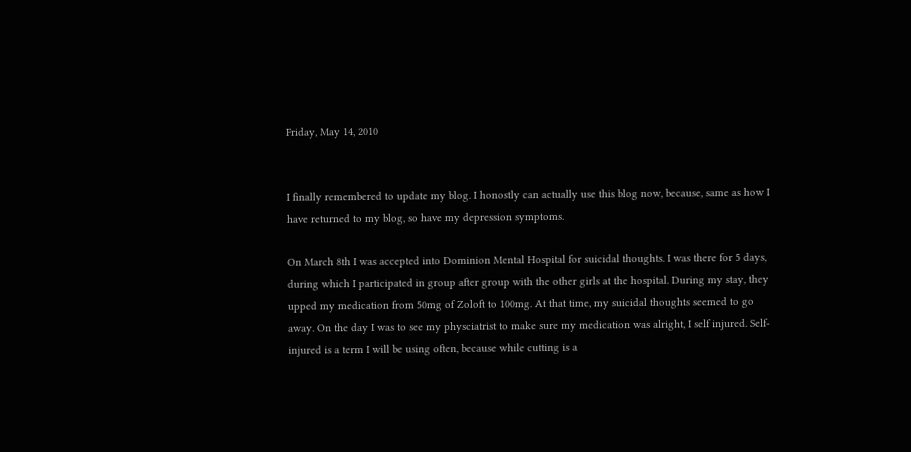Friday, May 14, 2010


I finally remembered to update my blog. I honostly can actually use this blog now, because, same as how I have returned to my blog, so have my depression symptoms.

On March 8th I was accepted into Dominion Mental Hospital for suicidal thoughts. I was there for 5 days, during which I participated in group after group with the other girls at the hospital. During my stay, they upped my medication from 50mg of Zoloft to 100mg. At that time, my suicidal thoughts seemed to go away. On the day I was to see my physciatrist to make sure my medication was alright, I self injured. Self-injured is a term I will be using often, because while cutting is a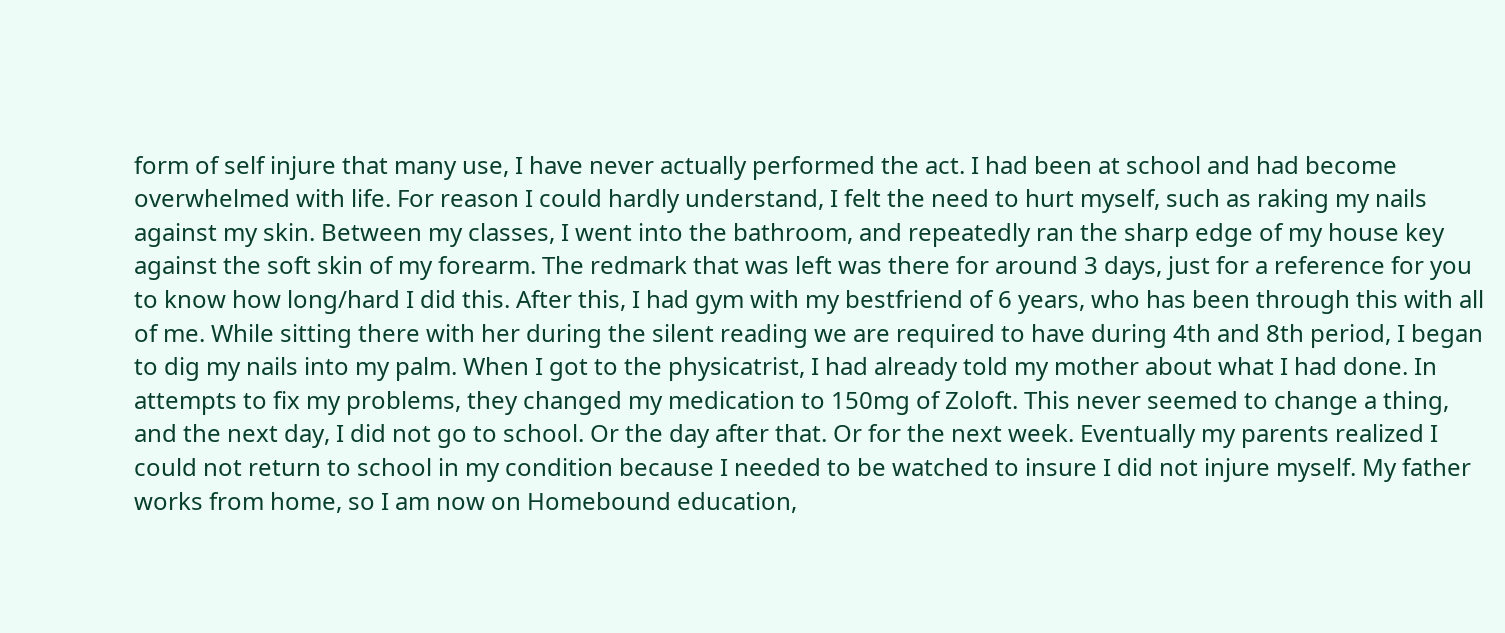form of self injure that many use, I have never actually performed the act. I had been at school and had become overwhelmed with life. For reason I could hardly understand, I felt the need to hurt myself, such as raking my nails against my skin. Between my classes, I went into the bathroom, and repeatedly ran the sharp edge of my house key against the soft skin of my forearm. The redmark that was left was there for around 3 days, just for a reference for you to know how long/hard I did this. After this, I had gym with my bestfriend of 6 years, who has been through this with all of me. While sitting there with her during the silent reading we are required to have during 4th and 8th period, I began to dig my nails into my palm. When I got to the physicatrist, I had already told my mother about what I had done. In attempts to fix my problems, they changed my medication to 150mg of Zoloft. This never seemed to change a thing, and the next day, I did not go to school. Or the day after that. Or for the next week. Eventually my parents realized I could not return to school in my condition because I needed to be watched to insure I did not injure myself. My father works from home, so I am now on Homebound education,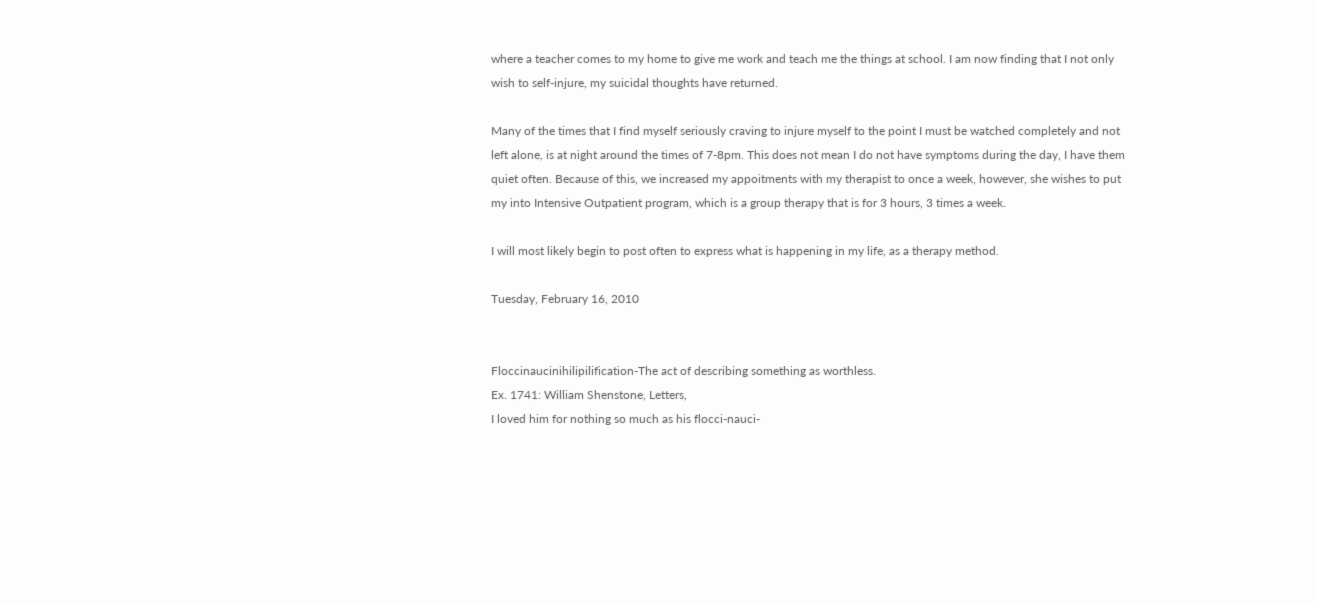where a teacher comes to my home to give me work and teach me the things at school. I am now finding that I not only wish to self-injure, my suicidal thoughts have returned.

Many of the times that I find myself seriously craving to injure myself to the point I must be watched completely and not left alone, is at night around the times of 7-8pm. This does not mean I do not have symptoms during the day, I have them quiet often. Because of this, we increased my appoitments with my therapist to once a week, however, she wishes to put my into Intensive Outpatient program, which is a group therapy that is for 3 hours, 3 times a week.

I will most likely begin to post often to express what is happening in my life, as a therapy method.

Tuesday, February 16, 2010


Floccinaucinihilipilification-The act of describing something as worthless.
Ex. 1741: William Shenstone, Letters,
I loved him for nothing so much as his flocci-nauci-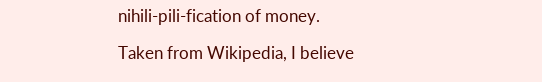nihili-pili-fication of money.

Taken from Wikipedia, I believe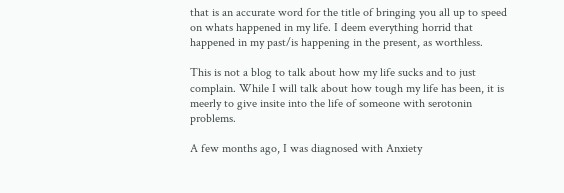that is an accurate word for the title of bringing you all up to speed on whats happened in my life. I deem everything horrid that happened in my past/is happening in the present, as worthless.

This is not a blog to talk about how my life sucks and to just complain. While I will talk about how tough my life has been, it is meerly to give insite into the life of someone with serotonin problems.

A few months ago, I was diagnosed with Anxiety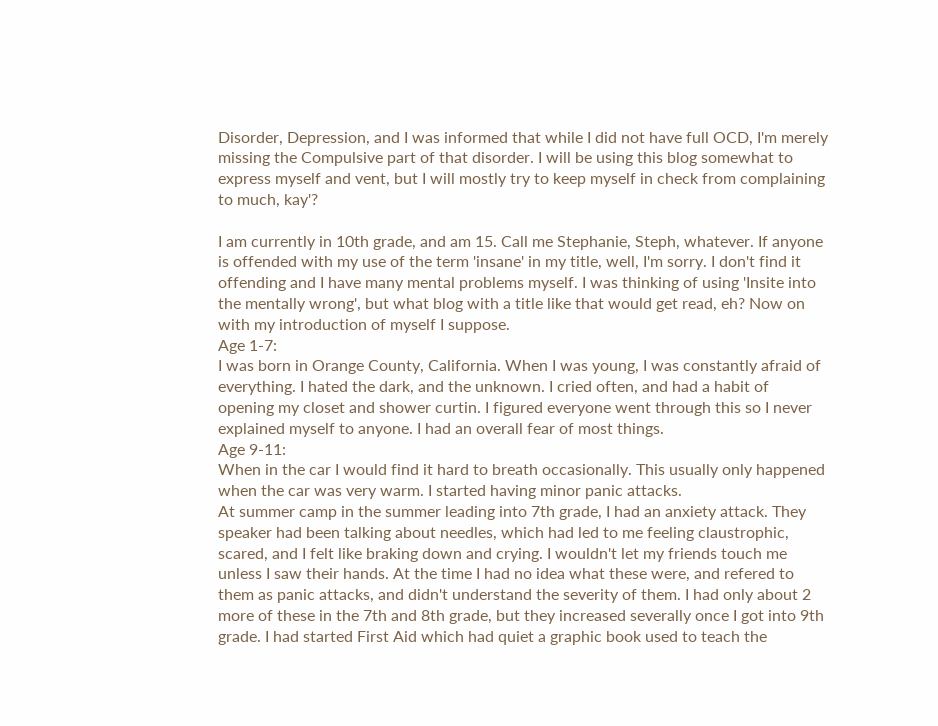Disorder, Depression, and I was informed that while I did not have full OCD, I'm merely missing the Compulsive part of that disorder. I will be using this blog somewhat to express myself and vent, but I will mostly try to keep myself in check from complaining to much, kay'?

I am currently in 10th grade, and am 15. Call me Stephanie, Steph, whatever. If anyone is offended with my use of the term 'insane' in my title, well, I'm sorry. I don't find it offending and I have many mental problems myself. I was thinking of using 'Insite into the mentally wrong', but what blog with a title like that would get read, eh? Now on with my introduction of myself I suppose.
Age 1-7:
I was born in Orange County, California. When I was young, I was constantly afraid of everything. I hated the dark, and the unknown. I cried often, and had a habit of opening my closet and shower curtin. I figured everyone went through this so I never explained myself to anyone. I had an overall fear of most things.
Age 9-11:
When in the car I would find it hard to breath occasionally. This usually only happened when the car was very warm. I started having minor panic attacks.
At summer camp in the summer leading into 7th grade, I had an anxiety attack. They speaker had been talking about needles, which had led to me feeling claustrophic, scared, and I felt like braking down and crying. I wouldn't let my friends touch me unless I saw their hands. At the time I had no idea what these were, and refered to them as panic attacks, and didn't understand the severity of them. I had only about 2 more of these in the 7th and 8th grade, but they increased severally once I got into 9th grade. I had started First Aid which had quiet a graphic book used to teach the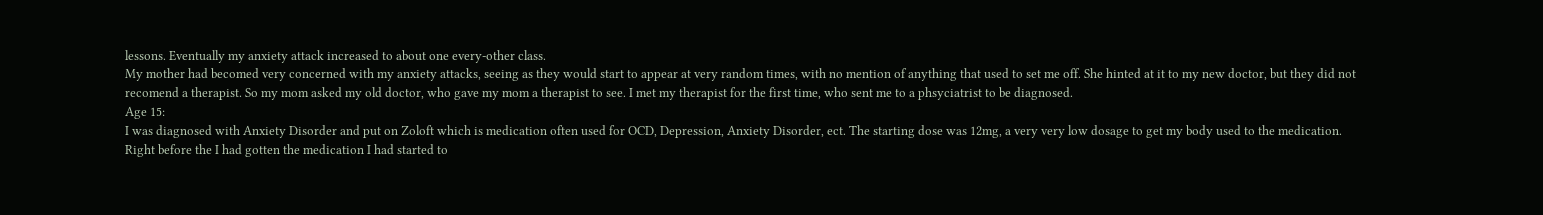lessons. Eventually my anxiety attack increased to about one every-other class.
My mother had becomed very concerned with my anxiety attacks, seeing as they would start to appear at very random times, with no mention of anything that used to set me off. She hinted at it to my new doctor, but they did not recomend a therapist. So my mom asked my old doctor, who gave my mom a therapist to see. I met my therapist for the first time, who sent me to a phsyciatrist to be diagnosed.
Age 15:
I was diagnosed with Anxiety Disorder and put on Zoloft which is medication often used for OCD, Depression, Anxiety Disorder, ect. The starting dose was 12mg, a very very low dosage to get my body used to the medication. Right before the I had gotten the medication I had started to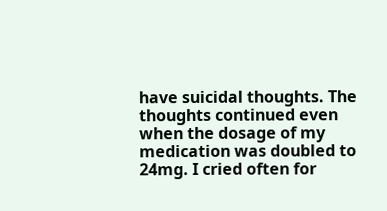have suicidal thoughts. The thoughts continued even when the dosage of my medication was doubled to 24mg. I cried often for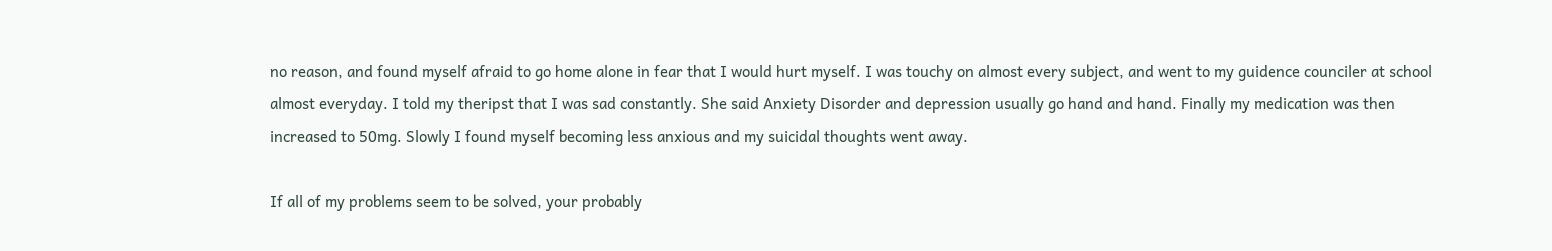no reason, and found myself afraid to go home alone in fear that I would hurt myself. I was touchy on almost every subject, and went to my guidence counciler at school almost everyday. I told my theripst that I was sad constantly. She said Anxiety Disorder and depression usually go hand and hand. Finally my medication was then increased to 50mg. Slowly I found myself becoming less anxious and my suicidal thoughts went away.

If all of my problems seem to be solved, your probably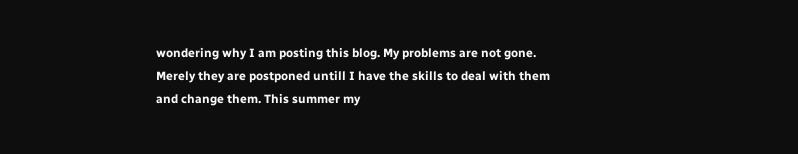wondering why I am posting this blog. My problems are not gone. Merely they are postponed untill I have the skills to deal with them and change them. This summer my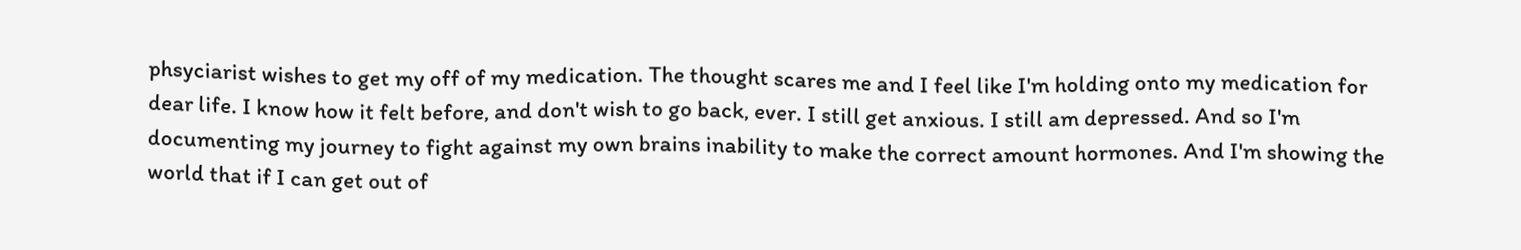phsyciarist wishes to get my off of my medication. The thought scares me and I feel like I'm holding onto my medication for dear life. I know how it felt before, and don't wish to go back, ever. I still get anxious. I still am depressed. And so I'm documenting my journey to fight against my own brains inability to make the correct amount hormones. And I'm showing the world that if I can get out of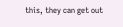this, they can get out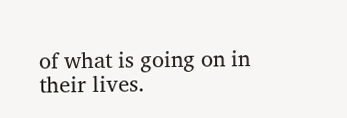of what is going on in their lives.